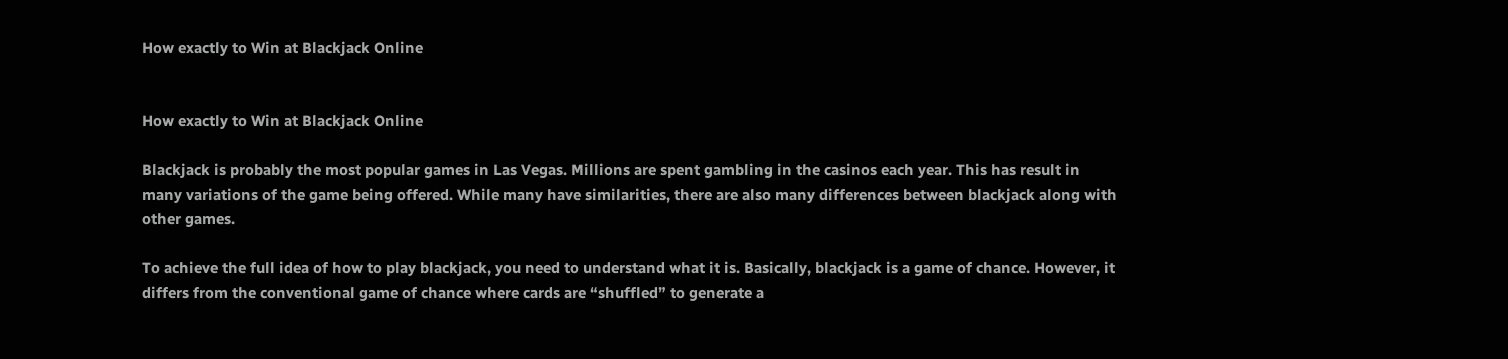How exactly to Win at Blackjack Online


How exactly to Win at Blackjack Online

Blackjack is probably the most popular games in Las Vegas. Millions are spent gambling in the casinos each year. This has result in many variations of the game being offered. While many have similarities, there are also many differences between blackjack along with other games.

To achieve the full idea of how to play blackjack, you need to understand what it is. Basically, blackjack is a game of chance. However, it differs from the conventional game of chance where cards are “shuffled” to generate a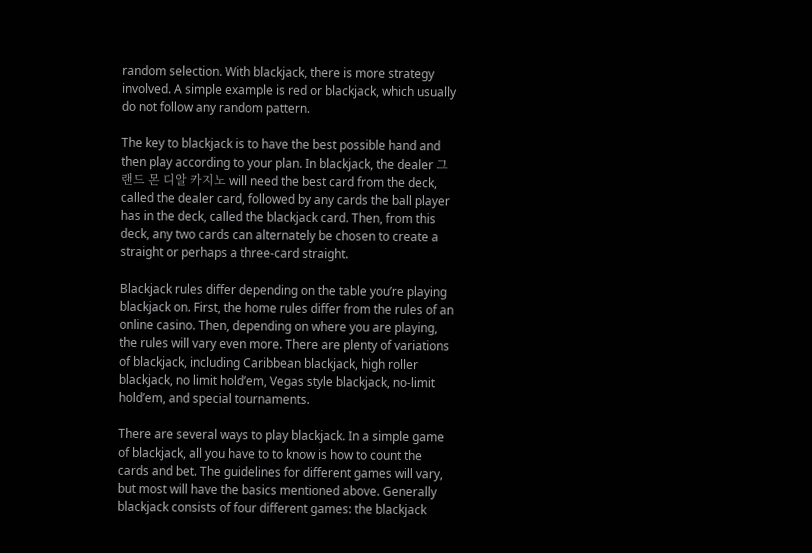random selection. With blackjack, there is more strategy involved. A simple example is red or blackjack, which usually do not follow any random pattern.

The key to blackjack is to have the best possible hand and then play according to your plan. In blackjack, the dealer 그랜드 몬 디알 카지노 will need the best card from the deck, called the dealer card, followed by any cards the ball player has in the deck, called the blackjack card. Then, from this deck, any two cards can alternately be chosen to create a straight or perhaps a three-card straight.

Blackjack rules differ depending on the table you’re playing blackjack on. First, the home rules differ from the rules of an online casino. Then, depending on where you are playing, the rules will vary even more. There are plenty of variations of blackjack, including Caribbean blackjack, high roller blackjack, no limit hold’em, Vegas style blackjack, no-limit hold’em, and special tournaments.

There are several ways to play blackjack. In a simple game of blackjack, all you have to to know is how to count the cards and bet. The guidelines for different games will vary, but most will have the basics mentioned above. Generally blackjack consists of four different games: the blackjack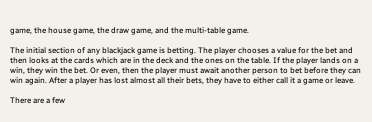game, the house game, the draw game, and the multi-table game.

The initial section of any blackjack game is betting. The player chooses a value for the bet and then looks at the cards which are in the deck and the ones on the table. If the player lands on a win, they win the bet. Or even, then the player must await another person to bet before they can win again. After a player has lost almost all their bets, they have to either call it a game or leave.

There are a few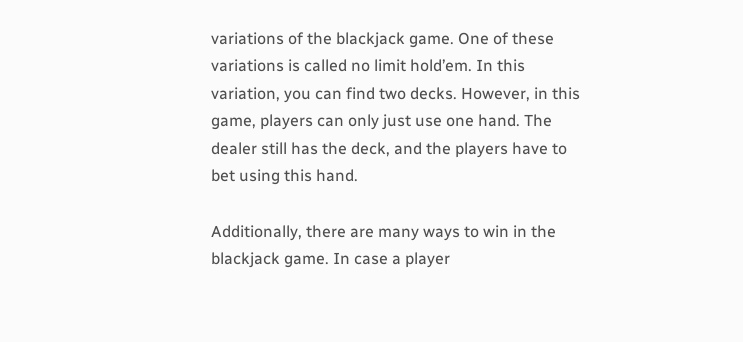variations of the blackjack game. One of these variations is called no limit hold’em. In this variation, you can find two decks. However, in this game, players can only just use one hand. The dealer still has the deck, and the players have to bet using this hand.

Additionally, there are many ways to win in the blackjack game. In case a player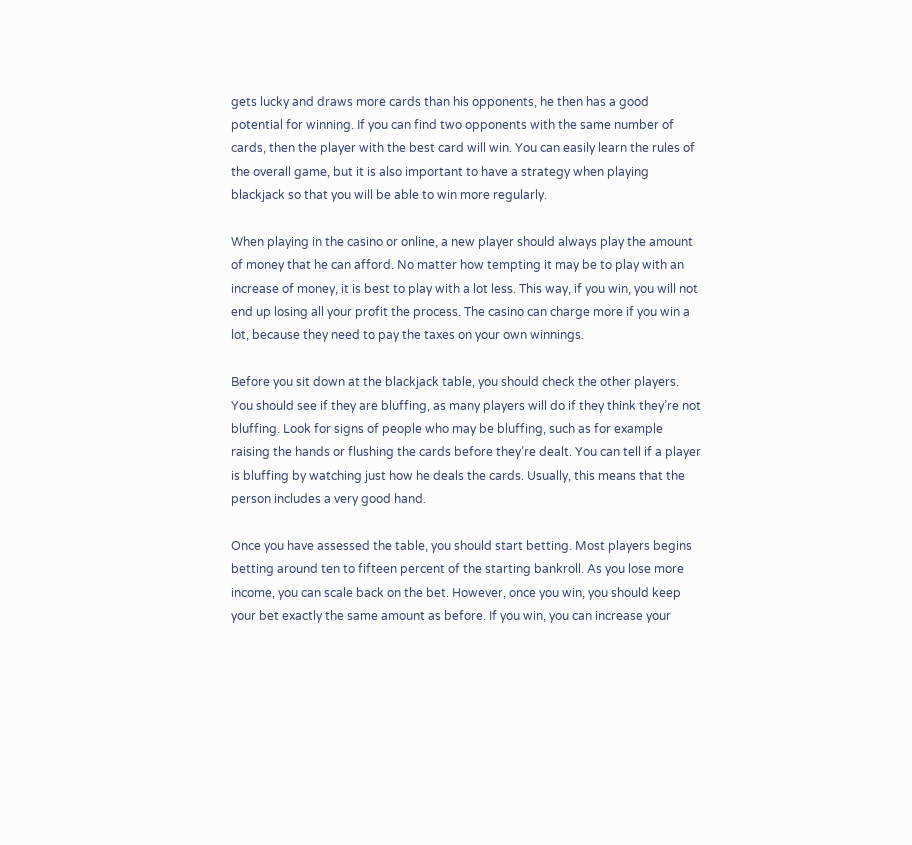gets lucky and draws more cards than his opponents, he then has a good potential for winning. If you can find two opponents with the same number of cards, then the player with the best card will win. You can easily learn the rules of the overall game, but it is also important to have a strategy when playing blackjack so that you will be able to win more regularly.

When playing in the casino or online, a new player should always play the amount of money that he can afford. No matter how tempting it may be to play with an increase of money, it is best to play with a lot less. This way, if you win, you will not end up losing all your profit the process. The casino can charge more if you win a lot, because they need to pay the taxes on your own winnings.

Before you sit down at the blackjack table, you should check the other players. You should see if they are bluffing, as many players will do if they think they’re not bluffing. Look for signs of people who may be bluffing, such as for example raising the hands or flushing the cards before they’re dealt. You can tell if a player is bluffing by watching just how he deals the cards. Usually, this means that the person includes a very good hand.

Once you have assessed the table, you should start betting. Most players begins betting around ten to fifteen percent of the starting bankroll. As you lose more income, you can scale back on the bet. However, once you win, you should keep your bet exactly the same amount as before. If you win, you can increase your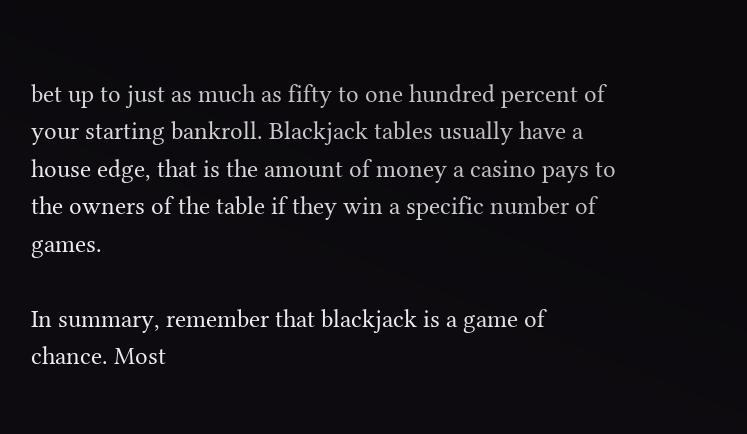bet up to just as much as fifty to one hundred percent of your starting bankroll. Blackjack tables usually have a house edge, that is the amount of money a casino pays to the owners of the table if they win a specific number of games.

In summary, remember that blackjack is a game of chance. Most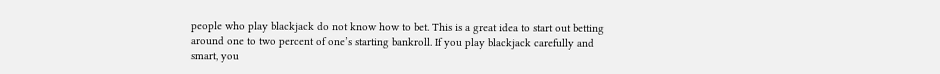people who play blackjack do not know how to bet. This is a great idea to start out betting around one to two percent of one’s starting bankroll. If you play blackjack carefully and smart, you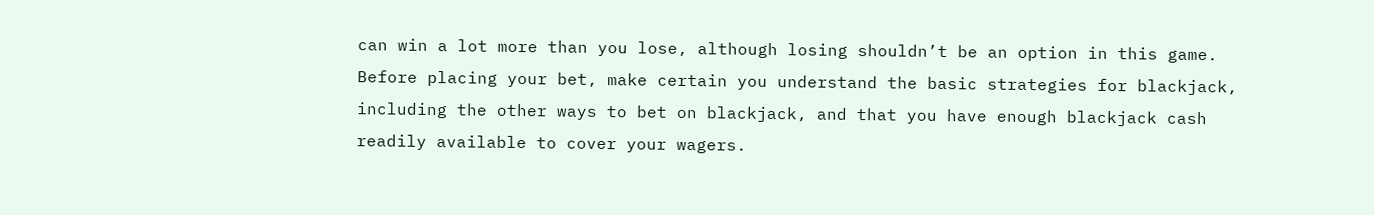can win a lot more than you lose, although losing shouldn’t be an option in this game. Before placing your bet, make certain you understand the basic strategies for blackjack, including the other ways to bet on blackjack, and that you have enough blackjack cash readily available to cover your wagers.